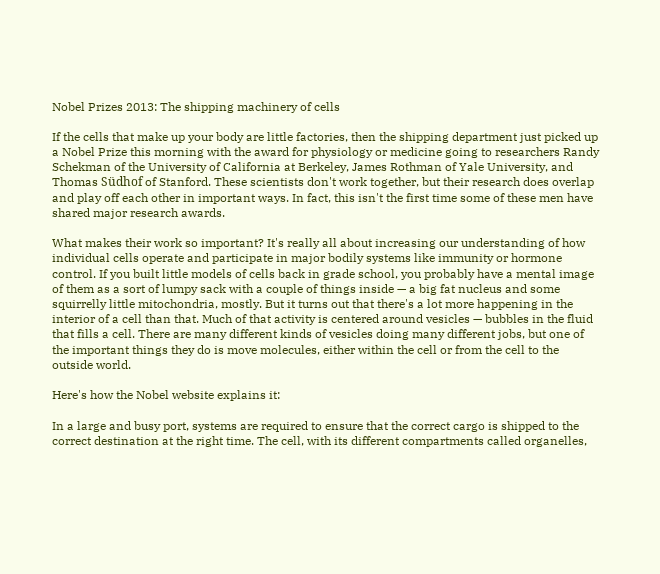Nobel Prizes 2013: The shipping machinery of cells

If the cells that make up your body are little factories, then the shipping department just picked up a Nobel Prize this morning with the award for physiology or medicine going to researchers Randy Schekman of the University of California at Berkeley, James Rothman of Yale University, and Thomas Südhof of Stanford. These scientists don't work together, but their research does overlap and play off each other in important ways. In fact, this isn't the first time some of these men have shared major research awards.

What makes their work so important? It's really all about increasing our understanding of how individual cells operate and participate in major bodily systems like immunity or hormone control. If you built little models of cells back in grade school, you probably have a mental image of them as a sort of lumpy sack with a couple of things inside — a big fat nucleus and some squirrelly little mitochondria, mostly. But it turns out that there's a lot more happening in the interior of a cell than that. Much of that activity is centered around vesicles — bubbles in the fluid that fills a cell. There are many different kinds of vesicles doing many different jobs, but one of the important things they do is move molecules, either within the cell or from the cell to the outside world.

Here's how the Nobel website explains it:

In a large and busy port, systems are required to ensure that the correct cargo is shipped to the correct destination at the right time. The cell, with its different compartments called organelles,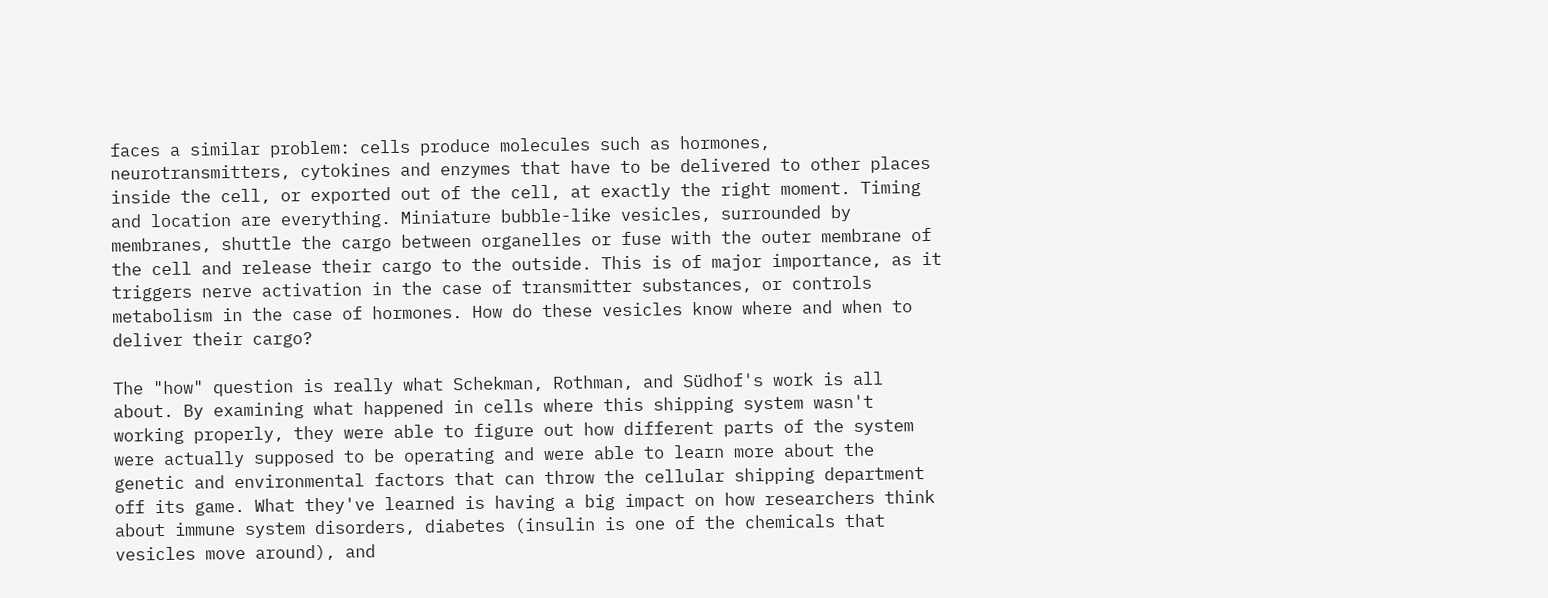faces a similar problem: cells produce molecules such as hormones, neurotransmitters, cytokines and enzymes that have to be delivered to other places inside the cell, or exported out of the cell, at exactly the right moment. Timing and location are everything. Miniature bubble-like vesicles, surrounded by membranes, shuttle the cargo between organelles or fuse with the outer membrane of the cell and release their cargo to the outside. This is of major importance, as it triggers nerve activation in the case of transmitter substances, or controls metabolism in the case of hormones. How do these vesicles know where and when to deliver their cargo?

The "how" question is really what Schekman, Rothman, and Südhof's work is all about. By examining what happened in cells where this shipping system wasn't working properly, they were able to figure out how different parts of the system were actually supposed to be operating and were able to learn more about the genetic and environmental factors that can throw the cellular shipping department off its game. What they've learned is having a big impact on how researchers think about immune system disorders, diabetes (insulin is one of the chemicals that vesicles move around), and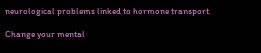neurological problems linked to hormone transport.

Change your mental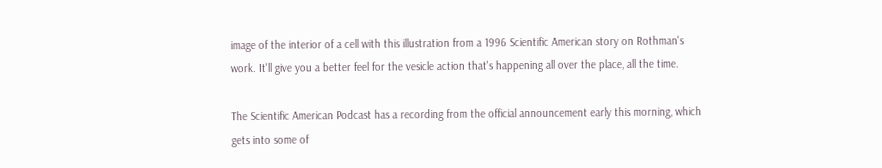image of the interior of a cell with this illustration from a 1996 Scientific American story on Rothman's work. It'll give you a better feel for the vesicle action that's happening all over the place, all the time.

The Scientific American Podcast has a recording from the official announcement early this morning, which gets into some of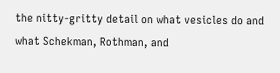the nitty-gritty detail on what vesicles do and what Schekman, Rothman, and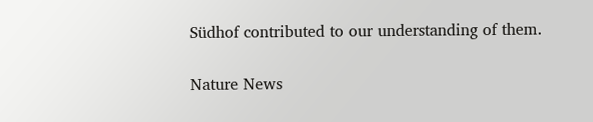Südhof contributed to our understanding of them.

Nature News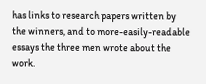has links to research papers written by the winners, and to more-easily-readable essays the three men wrote about the work.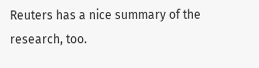Reuters has a nice summary of the research, too.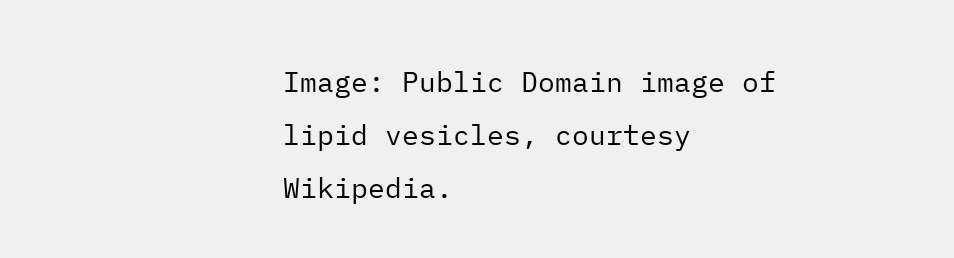Image: Public Domain image of lipid vesicles, courtesy Wikipedia.